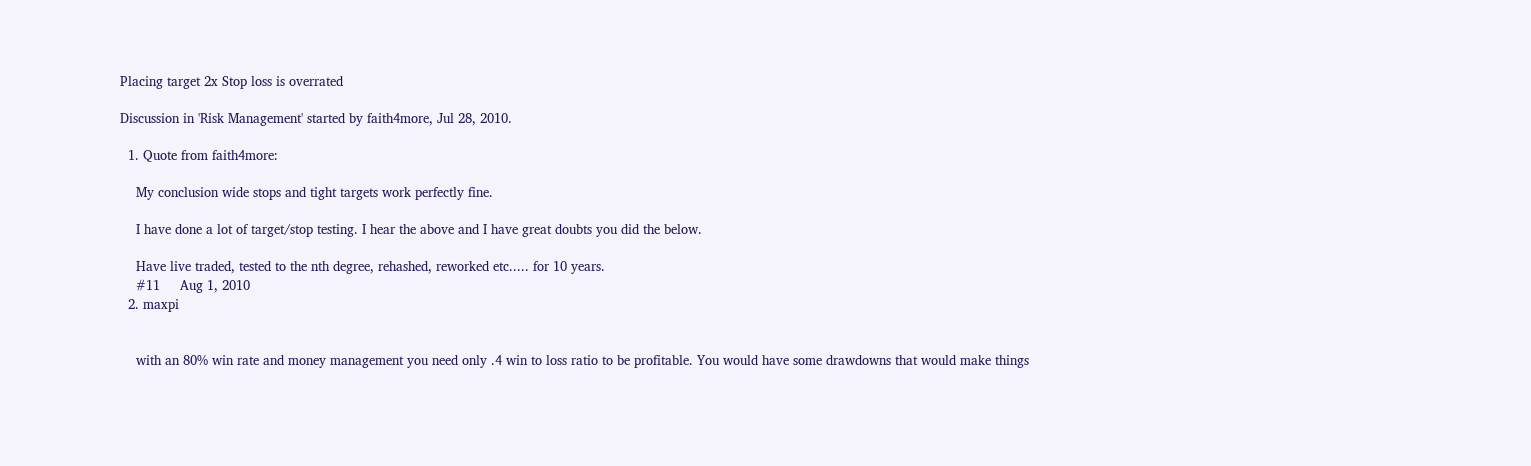Placing target 2x Stop loss is overrated

Discussion in 'Risk Management' started by faith4more, Jul 28, 2010.

  1. Quote from faith4more:

    My conclusion wide stops and tight targets work perfectly fine.

    I have done a lot of target/stop testing. I hear the above and I have great doubts you did the below.

    Have live traded, tested to the nth degree, rehashed, reworked etc..... for 10 years.
    #11     Aug 1, 2010
  2. maxpi


    with an 80% win rate and money management you need only .4 win to loss ratio to be profitable. You would have some drawdowns that would make things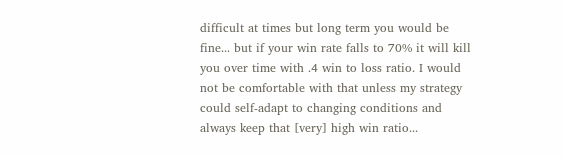difficult at times but long term you would be fine... but if your win rate falls to 70% it will kill you over time with .4 win to loss ratio. I would not be comfortable with that unless my strategy could self-adapt to changing conditions and always keep that [very] high win ratio...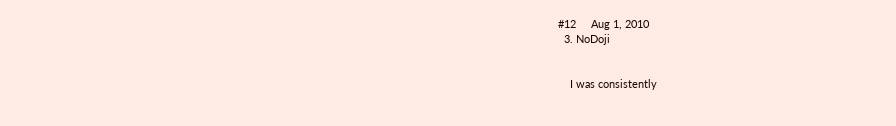#12     Aug 1, 2010
  3. NoDoji


    I was consistently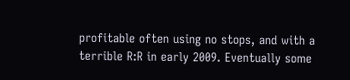profitable often using no stops, and with a terrible R:R in early 2009. Eventually some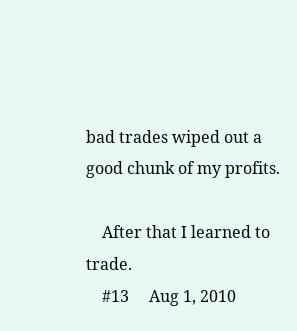bad trades wiped out a good chunk of my profits.

    After that I learned to trade.
    #13     Aug 1, 2010